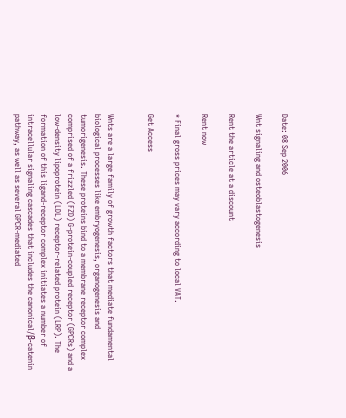Date: 08 Sep 2006

Wnt signaling and osteoblastogenesis

Rent the article at a discount

Rent now

* Final gross prices may vary according to local VAT.

Get Access


Wnts are a large family of growth factors that mediate fundamental biological processes like embryogenesis, organogenesis and tumorigenesis. These proteins bind to a membrane receptor complex comprised of a frizzled (FZD) G-protein-coupled receptor (GPCRs) and a low-density lipoprotein (LDL) receptor-related protein (LRP). The formation of this ligand-receptor complex initiates a number of intracellular signaling cascades that includes the canonical/β-catenin pathway, as well as several GPCR-mediated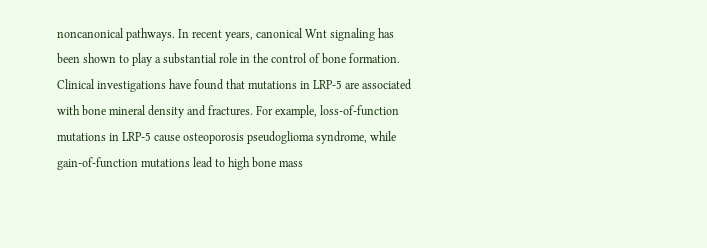noncanonical pathways. In recent years, canonical Wnt signaling has been shown to play a substantial role in the control of bone formation. Clinical investigations have found that mutations in LRP-5 are associated with bone mineral density and fractures. For example, loss-of-function mutations in LRP-5 cause osteoporosis pseudoglioma syndrome, while gain-of-function mutations lead to high bone mass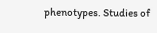phenotypes. Studies of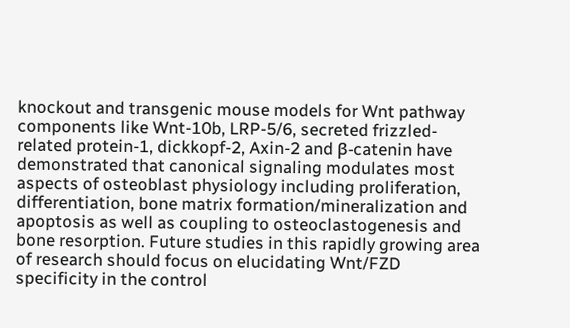knockout and transgenic mouse models for Wnt pathway components like Wnt-10b, LRP-5/6, secreted frizzled-related protein-1, dickkopf-2, Axin-2 and β-catenin have demonstrated that canonical signaling modulates most aspects of osteoblast physiology including proliferation, differentiation, bone matrix formation/mineralization and apoptosis as well as coupling to osteoclastogenesis and bone resorption. Future studies in this rapidly growing area of research should focus on elucidating Wnt/FZD specificity in the control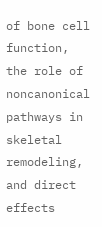of bone cell function, the role of noncanonical pathways in skeletal remodeling, and direct effects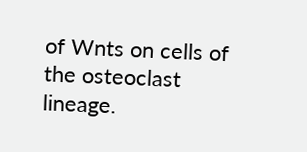of Wnts on cells of the osteoclast lineage.